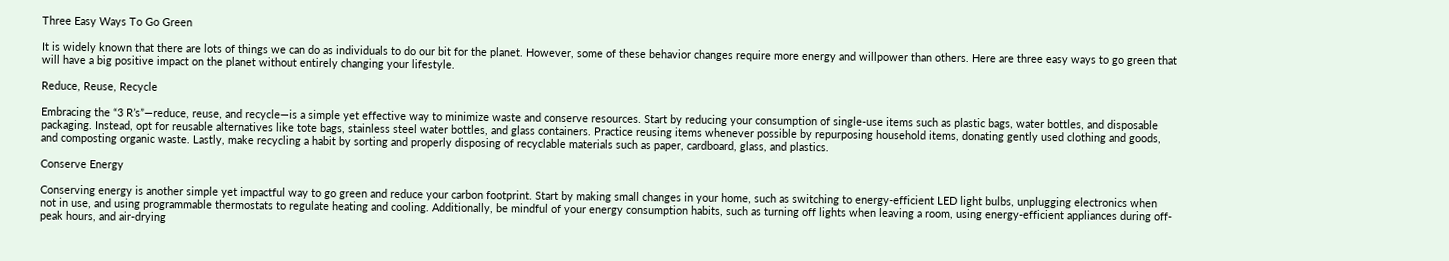Three Easy Ways To Go Green

It is widely known that there are lots of things we can do as individuals to do our bit for the planet. However, some of these behavior changes require more energy and willpower than others. Here are three easy ways to go green that will have a big positive impact on the planet without entirely changing your lifestyle.

Reduce, Reuse, Recycle

Embracing the “3 R’s”—reduce, reuse, and recycle—is a simple yet effective way to minimize waste and conserve resources. Start by reducing your consumption of single-use items such as plastic bags, water bottles, and disposable packaging. Instead, opt for reusable alternatives like tote bags, stainless steel water bottles, and glass containers. Practice reusing items whenever possible by repurposing household items, donating gently used clothing and goods, and composting organic waste. Lastly, make recycling a habit by sorting and properly disposing of recyclable materials such as paper, cardboard, glass, and plastics.

Conserve Energy

Conserving energy is another simple yet impactful way to go green and reduce your carbon footprint. Start by making small changes in your home, such as switching to energy-efficient LED light bulbs, unplugging electronics when not in use, and using programmable thermostats to regulate heating and cooling. Additionally, be mindful of your energy consumption habits, such as turning off lights when leaving a room, using energy-efficient appliances during off-peak hours, and air-drying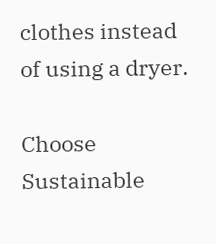clothes instead of using a dryer.

Choose Sustainable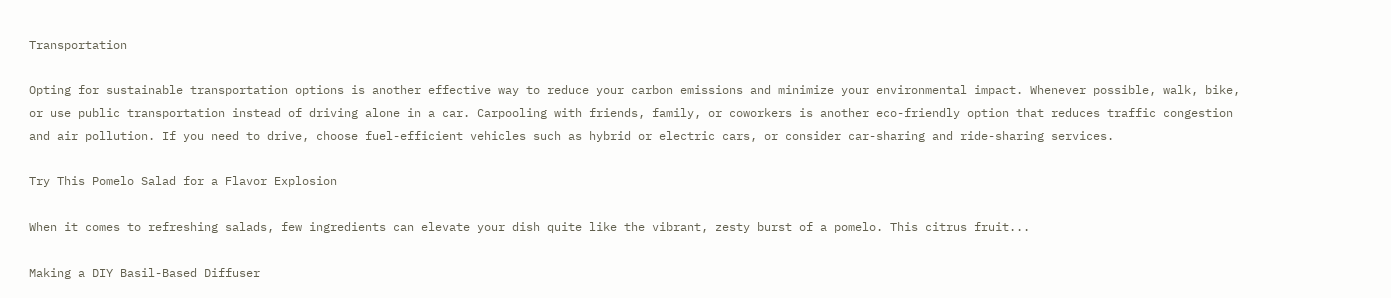Transportation

Opting for sustainable transportation options is another effective way to reduce your carbon emissions and minimize your environmental impact. Whenever possible, walk, bike, or use public transportation instead of driving alone in a car. Carpooling with friends, family, or coworkers is another eco-friendly option that reduces traffic congestion and air pollution. If you need to drive, choose fuel-efficient vehicles such as hybrid or electric cars, or consider car-sharing and ride-sharing services.

Try This Pomelo Salad for a Flavor Explosion

When it comes to refreshing salads, few ingredients can elevate your dish quite like the vibrant, zesty burst of a pomelo. This citrus fruit...

Making a DIY Basil-Based Diffuser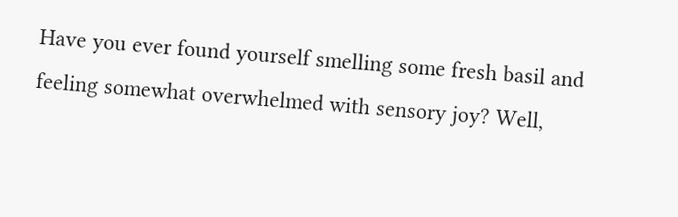Have you ever found yourself smelling some fresh basil and feeling somewhat overwhelmed with sensory joy? Well,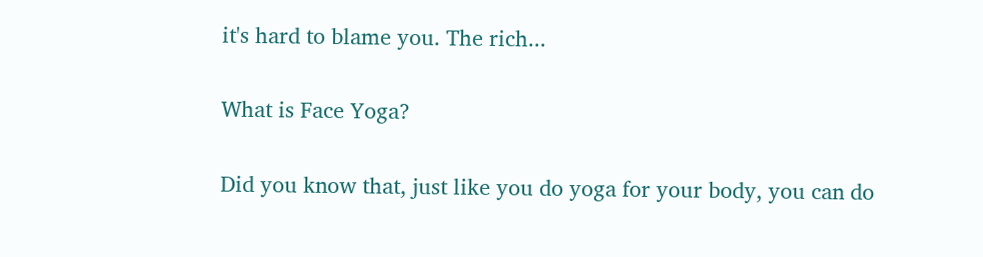it's hard to blame you. The rich...

What is Face Yoga?

Did you know that, just like you do yoga for your body, you can do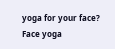yoga for your face? Face yoga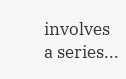involves a series...